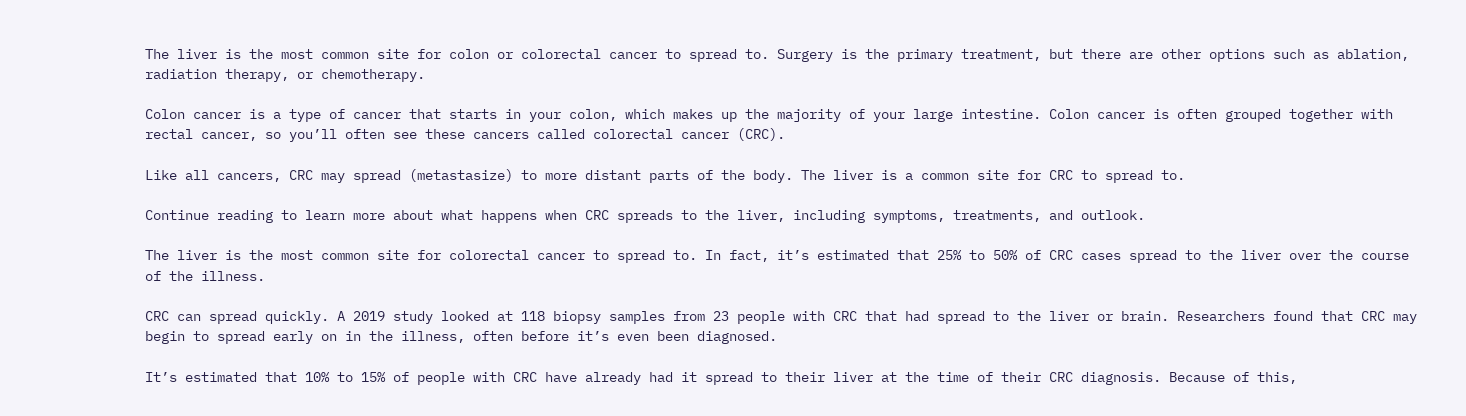The liver is the most common site for colon or colorectal cancer to spread to. Surgery is the primary treatment, but there are other options such as ablation, radiation therapy, or chemotherapy.

Colon cancer is a type of cancer that starts in your colon, which makes up the majority of your large intestine. Colon cancer is often grouped together with rectal cancer, so you’ll often see these cancers called colorectal cancer (CRC).

Like all cancers, CRC may spread (metastasize) to more distant parts of the body. The liver is a common site for CRC to spread to.

Continue reading to learn more about what happens when CRC spreads to the liver, including symptoms, treatments, and outlook.

The liver is the most common site for colorectal cancer to spread to. In fact, it’s estimated that 25% to 50% of CRC cases spread to the liver over the course of the illness.

CRC can spread quickly. A 2019 study looked at 118 biopsy samples from 23 people with CRC that had spread to the liver or brain. Researchers found that CRC may begin to spread early on in the illness, often before it’s even been diagnosed.

It’s estimated that 10% to 15% of people with CRC have already had it spread to their liver at the time of their CRC diagnosis. Because of this,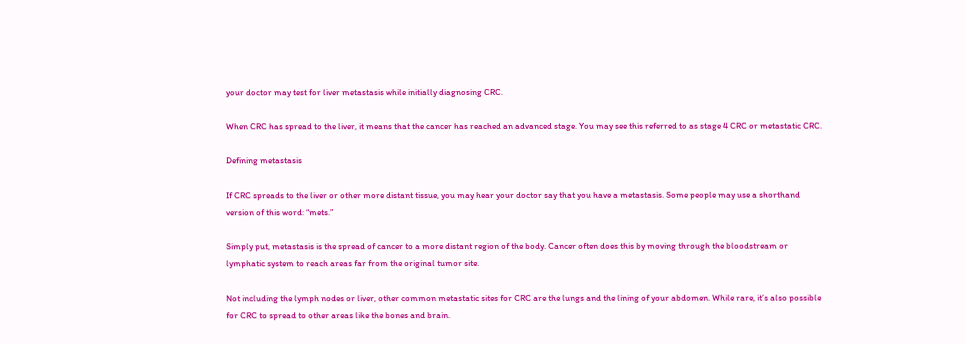your doctor may test for liver metastasis while initially diagnosing CRC.

When CRC has spread to the liver, it means that the cancer has reached an advanced stage. You may see this referred to as stage 4 CRC or metastatic CRC.

Defining metastasis

If CRC spreads to the liver or other more distant tissue, you may hear your doctor say that you have a metastasis. Some people may use a shorthand version of this word: “mets.”

Simply put, metastasis is the spread of cancer to a more distant region of the body. Cancer often does this by moving through the bloodstream or lymphatic system to reach areas far from the original tumor site.

Not including the lymph nodes or liver, other common metastatic sites for CRC are the lungs and the lining of your abdomen. While rare, it’s also possible for CRC to spread to other areas like the bones and brain.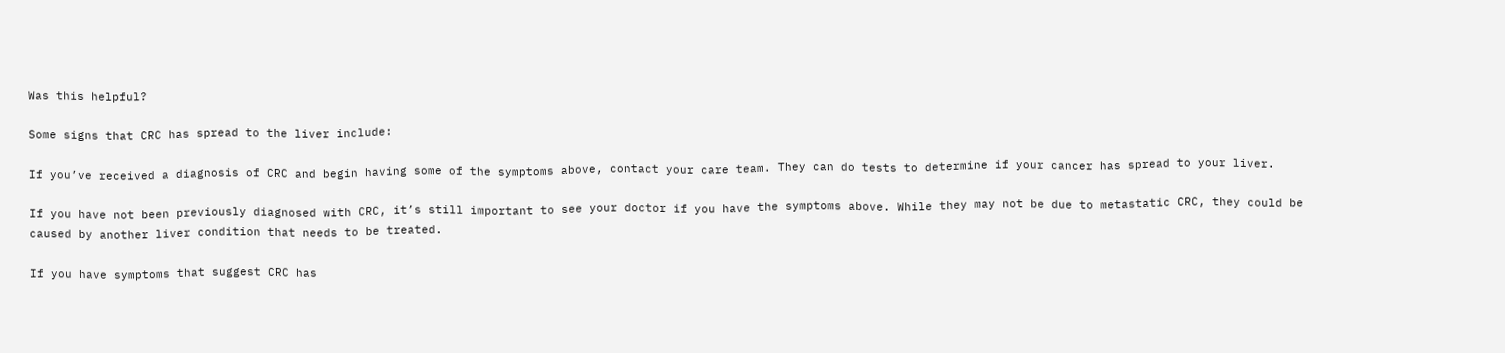Was this helpful?

Some signs that CRC has spread to the liver include:

If you’ve received a diagnosis of CRC and begin having some of the symptoms above, contact your care team. They can do tests to determine if your cancer has spread to your liver.

If you have not been previously diagnosed with CRC, it’s still important to see your doctor if you have the symptoms above. While they may not be due to metastatic CRC, they could be caused by another liver condition that needs to be treated.

If you have symptoms that suggest CRC has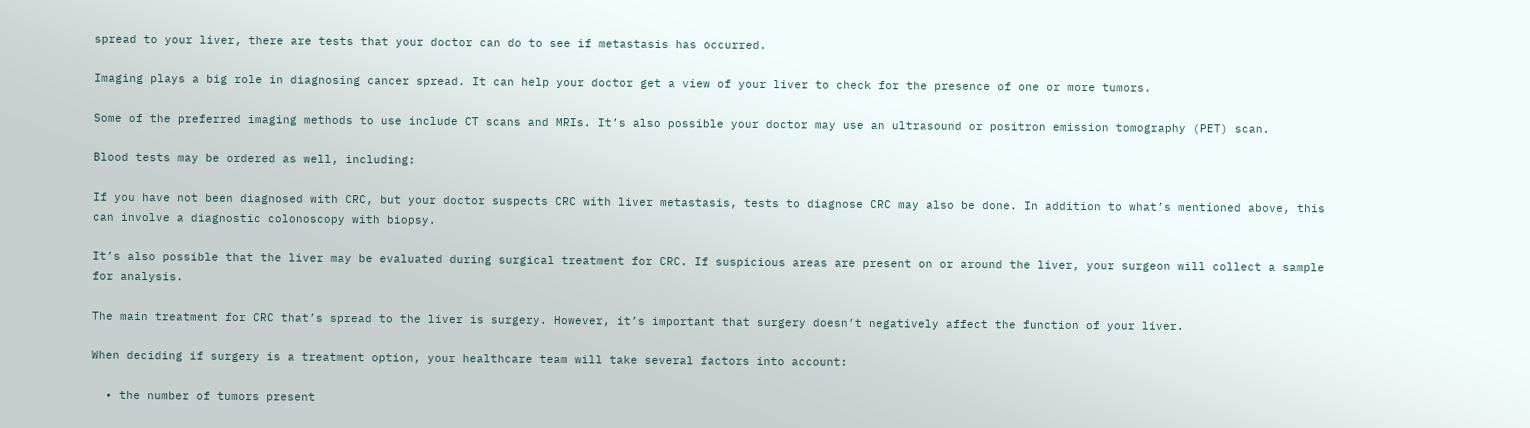spread to your liver, there are tests that your doctor can do to see if metastasis has occurred.

Imaging plays a big role in diagnosing cancer spread. It can help your doctor get a view of your liver to check for the presence of one or more tumors.

Some of the preferred imaging methods to use include CT scans and MRIs. It’s also possible your doctor may use an ultrasound or positron emission tomography (PET) scan.

Blood tests may be ordered as well, including:

If you have not been diagnosed with CRC, but your doctor suspects CRC with liver metastasis, tests to diagnose CRC may also be done. In addition to what’s mentioned above, this can involve a diagnostic colonoscopy with biopsy.

It’s also possible that the liver may be evaluated during surgical treatment for CRC. If suspicious areas are present on or around the liver, your surgeon will collect a sample for analysis.

The main treatment for CRC that’s spread to the liver is surgery. However, it’s important that surgery doesn’t negatively affect the function of your liver.

When deciding if surgery is a treatment option, your healthcare team will take several factors into account:

  • the number of tumors present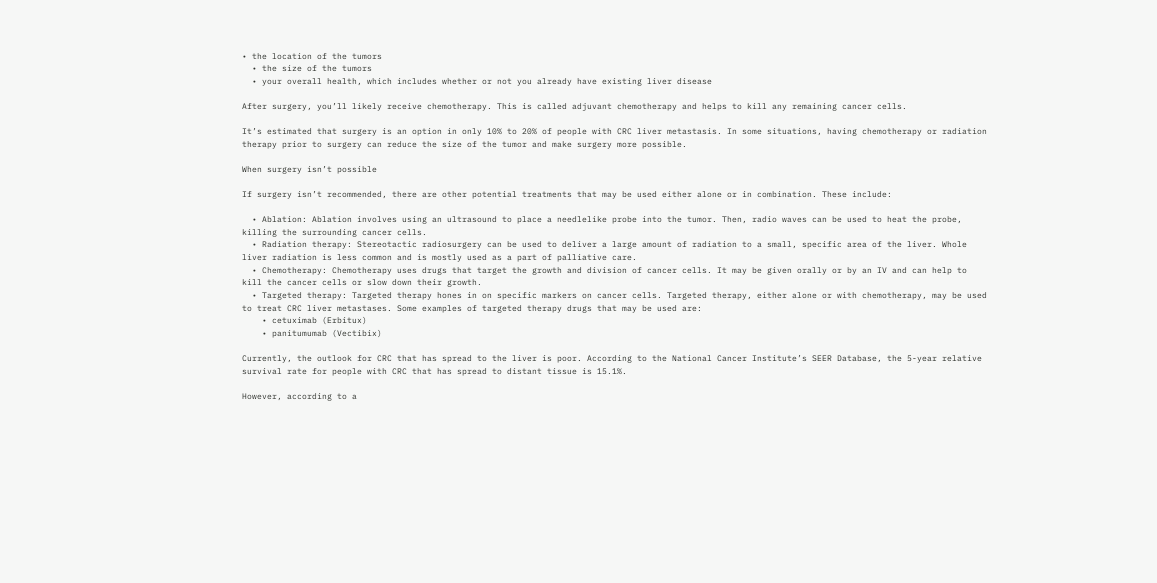• the location of the tumors
  • the size of the tumors
  • your overall health, which includes whether or not you already have existing liver disease

After surgery, you’ll likely receive chemotherapy. This is called adjuvant chemotherapy and helps to kill any remaining cancer cells.

It’s estimated that surgery is an option in only 10% to 20% of people with CRC liver metastasis. In some situations, having chemotherapy or radiation therapy prior to surgery can reduce the size of the tumor and make surgery more possible.

When surgery isn’t possible

If surgery isn’t recommended, there are other potential treatments that may be used either alone or in combination. These include:

  • Ablation: Ablation involves using an ultrasound to place a needlelike probe into the tumor. Then, radio waves can be used to heat the probe, killing the surrounding cancer cells.
  • Radiation therapy: Stereotactic radiosurgery can be used to deliver a large amount of radiation to a small, specific area of the liver. Whole liver radiation is less common and is mostly used as a part of palliative care.
  • Chemotherapy: Chemotherapy uses drugs that target the growth and division of cancer cells. It may be given orally or by an IV and can help to kill the cancer cells or slow down their growth.
  • Targeted therapy: Targeted therapy hones in on specific markers on cancer cells. Targeted therapy, either alone or with chemotherapy, may be used to treat CRC liver metastases. Some examples of targeted therapy drugs that may be used are:
    • cetuximab (Erbitux)
    • panitumumab (Vectibix)

Currently, the outlook for CRC that has spread to the liver is poor. According to the National Cancer Institute’s SEER Database, the 5-year relative survival rate for people with CRC that has spread to distant tissue is 15.1%.

However, according to a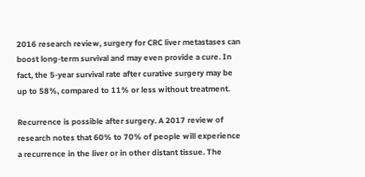2016 research review, surgery for CRC liver metastases can boost long-term survival and may even provide a cure. In fact, the 5-year survival rate after curative surgery may be up to 58%, compared to 11% or less without treatment.

Recurrence is possible after surgery. A 2017 review of research notes that 60% to 70% of people will experience a recurrence in the liver or in other distant tissue. The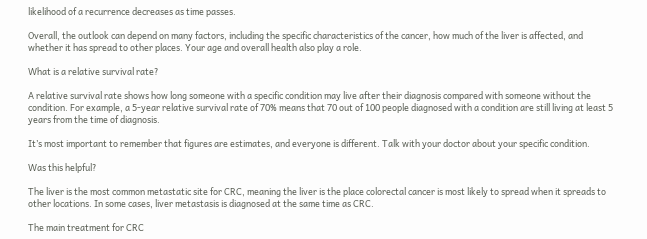likelihood of a recurrence decreases as time passes.

Overall, the outlook can depend on many factors, including the specific characteristics of the cancer, how much of the liver is affected, and whether it has spread to other places. Your age and overall health also play a role.

What is a relative survival rate?

A relative survival rate shows how long someone with a specific condition may live after their diagnosis compared with someone without the condition. For example, a 5-year relative survival rate of 70% means that 70 out of 100 people diagnosed with a condition are still living at least 5 years from the time of diagnosis.

It’s most important to remember that figures are estimates, and everyone is different. Talk with your doctor about your specific condition.

Was this helpful?

The liver is the most common metastatic site for CRC, meaning the liver is the place colorectal cancer is most likely to spread when it spreads to other locations. In some cases, liver metastasis is diagnosed at the same time as CRC.

The main treatment for CRC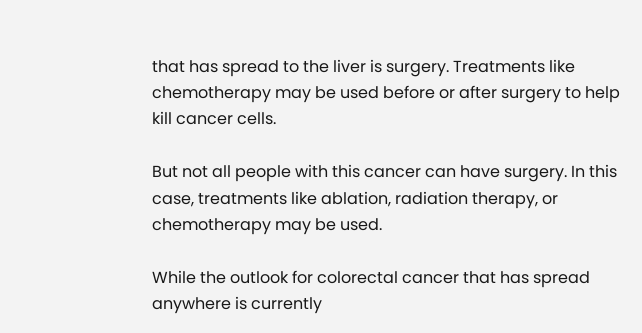that has spread to the liver is surgery. Treatments like chemotherapy may be used before or after surgery to help kill cancer cells.

But not all people with this cancer can have surgery. In this case, treatments like ablation, radiation therapy, or chemotherapy may be used.

While the outlook for colorectal cancer that has spread anywhere is currently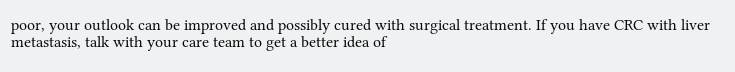poor, your outlook can be improved and possibly cured with surgical treatment. If you have CRC with liver metastasis, talk with your care team to get a better idea of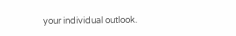your individual outlook.